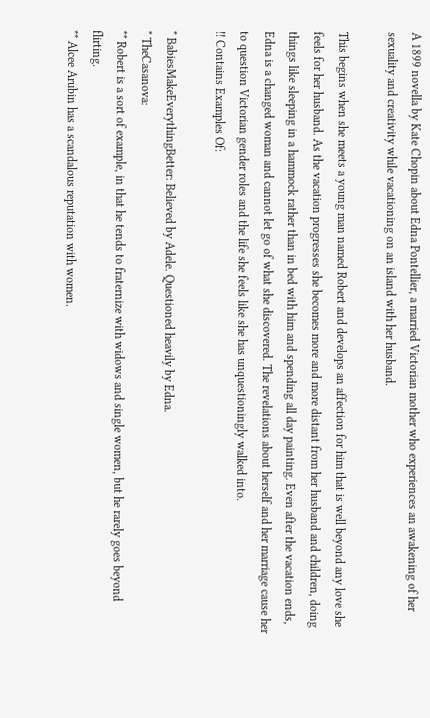A 1899 novella by Kate Chopin about Edna Pontellier, a married Victorian mother who experiences an awakening of her sexuality and creativity while vacationing on an island with her husband.

This begins when she meets a young man named Robert and develops an affection for him that is well beyond any love she feels for her husband. As the vacation progresses she becomes more and more distant from her husband and children, doing things like sleeping in a hammock rather than in bed with him and spending all day painting. Even after the vacation ends, Edna is a changed woman and cannot let go of what she discovered. The revelations about herself and her marriage cause her to question Victorian gender roles and the life she feels like she has unquestioningly walked into.
!! Contains Examples Of:

* BabiesMakeEverythingBetter: Believed by Adele. Questioned heavily by Edna.
* TheCasanova:
** Robert is a sort of example, in that he tends to fraternize with widows and single women, but he rarely goes beyond flirting.
** Alcee Arubin has a scandalous reputation with women.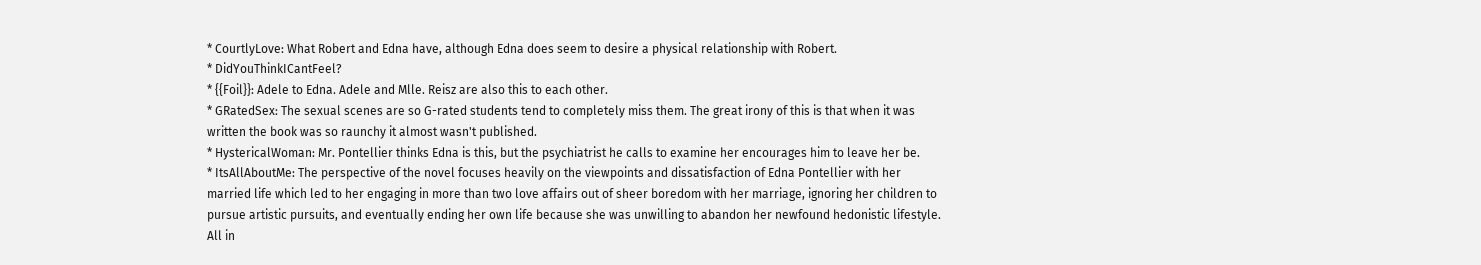* CourtlyLove: What Robert and Edna have, although Edna does seem to desire a physical relationship with Robert.
* DidYouThinkICantFeel?
* {{Foil}}: Adele to Edna. Adele and Mlle. Reisz are also this to each other.
* GRatedSex: The sexual scenes are so G-rated students tend to completely miss them. The great irony of this is that when it was written the book was so raunchy it almost wasn't published.
* HystericalWoman: Mr. Pontellier thinks Edna is this, but the psychiatrist he calls to examine her encourages him to leave her be.
* ItsAllAboutMe: The perspective of the novel focuses heavily on the viewpoints and dissatisfaction of Edna Pontellier with her married life which led to her engaging in more than two love affairs out of sheer boredom with her marriage, ignoring her children to pursue artistic pursuits, and eventually ending her own life because she was unwilling to abandon her newfound hedonistic lifestyle. All in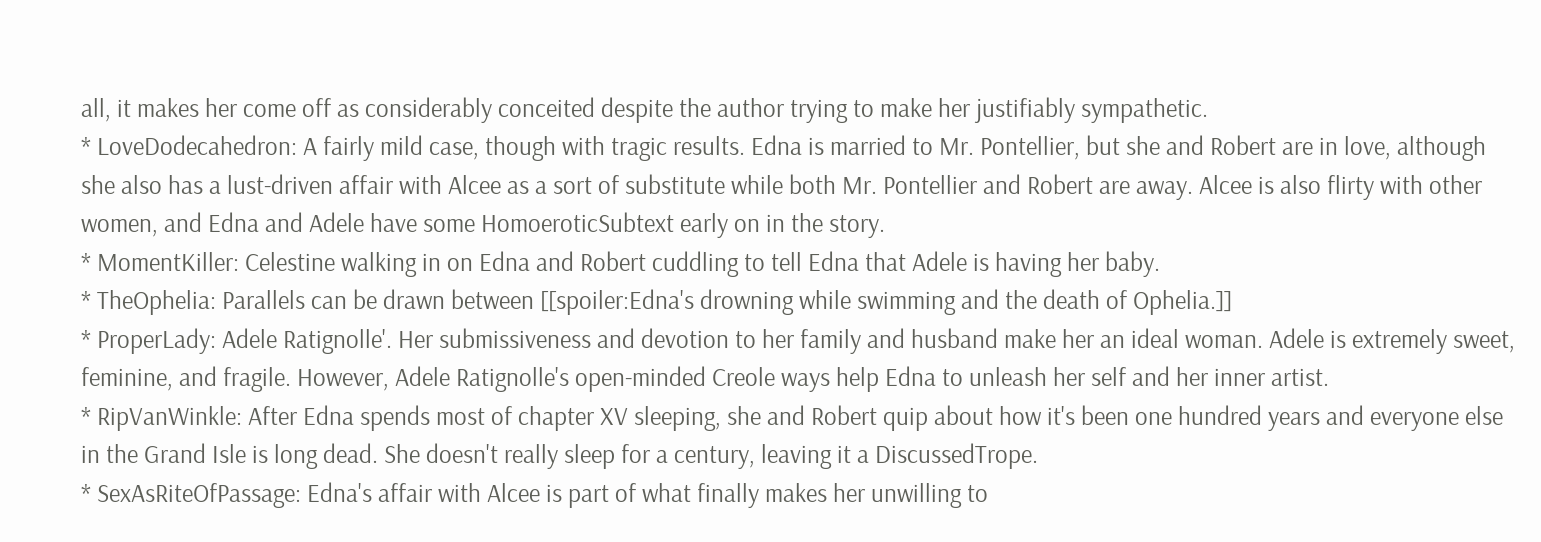all, it makes her come off as considerably conceited despite the author trying to make her justifiably sympathetic.
* LoveDodecahedron: A fairly mild case, though with tragic results. Edna is married to Mr. Pontellier, but she and Robert are in love, although she also has a lust-driven affair with Alcee as a sort of substitute while both Mr. Pontellier and Robert are away. Alcee is also flirty with other women, and Edna and Adele have some HomoeroticSubtext early on in the story.
* MomentKiller: Celestine walking in on Edna and Robert cuddling to tell Edna that Adele is having her baby.
* TheOphelia: Parallels can be drawn between [[spoiler:Edna's drowning while swimming and the death of Ophelia.]]
* ProperLady: Adele Ratignolle'. Her submissiveness and devotion to her family and husband make her an ideal woman. Adele is extremely sweet, feminine, and fragile. However, Adele Ratignolle's open-minded Creole ways help Edna to unleash her self and her inner artist.
* RipVanWinkle: After Edna spends most of chapter XV sleeping, she and Robert quip about how it's been one hundred years and everyone else in the Grand Isle is long dead. She doesn't really sleep for a century, leaving it a DiscussedTrope.
* SexAsRiteOfPassage: Edna's affair with Alcee is part of what finally makes her unwilling to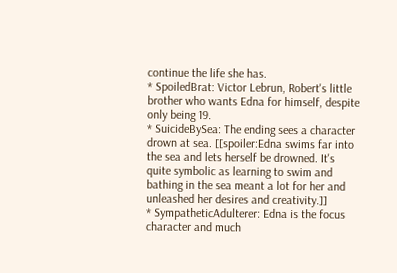continue the life she has.
* SpoiledBrat: Victor Lebrun, Robert's little brother who wants Edna for himself, despite only being 19.
* SuicideBySea: The ending sees a character drown at sea. [[spoiler:Edna swims far into the sea and lets herself be drowned. It's quite symbolic as learning to swim and bathing in the sea meant a lot for her and unleashed her desires and creativity.]]
* SympatheticAdulterer: Edna is the focus character and much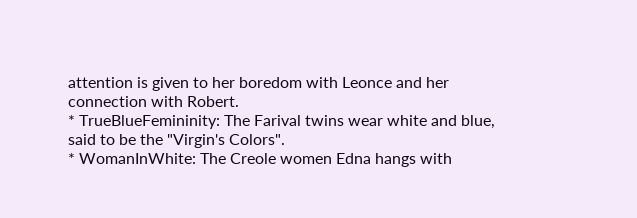attention is given to her boredom with Leonce and her connection with Robert.
* TrueBlueFemininity: The Farival twins wear white and blue, said to be the "Virgin's Colors".
* WomanInWhite: The Creole women Edna hangs with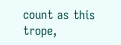count as this trope,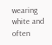wearing white and often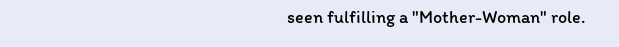seen fulfilling a "Mother-Woman" role.